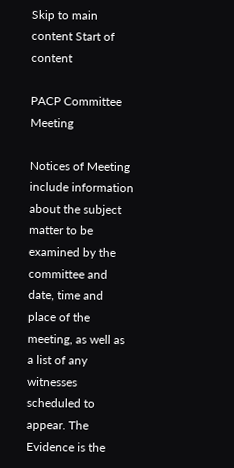Skip to main content Start of content

PACP Committee Meeting

Notices of Meeting include information about the subject matter to be examined by the committee and date, time and place of the meeting, as well as a list of any witnesses scheduled to appear. The Evidence is the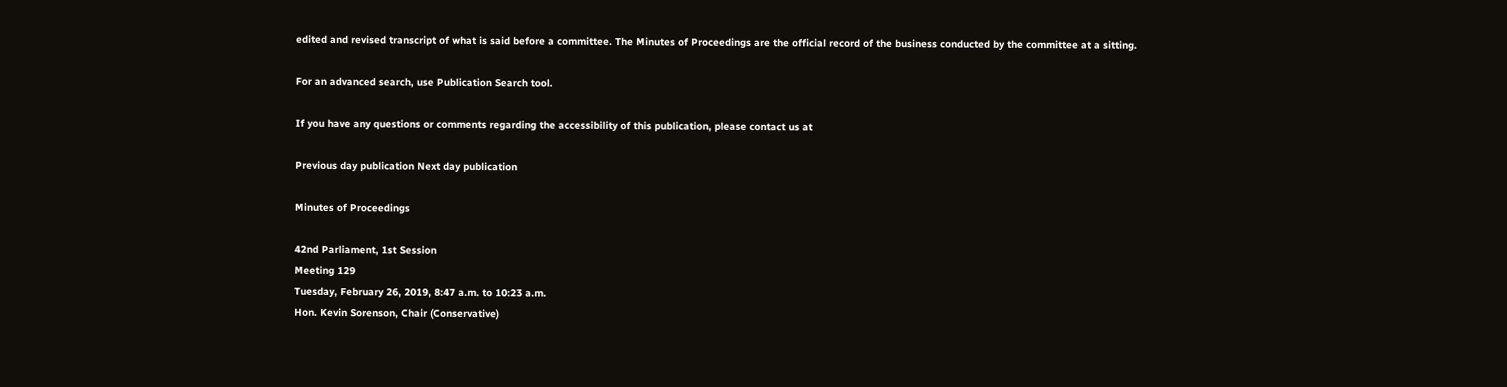edited and revised transcript of what is said before a committee. The Minutes of Proceedings are the official record of the business conducted by the committee at a sitting.

For an advanced search, use Publication Search tool.

If you have any questions or comments regarding the accessibility of this publication, please contact us at

Previous day publication Next day publication

Minutes of Proceedings

42nd Parliament, 1st Session
Meeting 129
Tuesday, February 26, 2019, 8:47 a.m. to 10:23 a.m.
Hon. Kevin Sorenson, Chair (Conservative)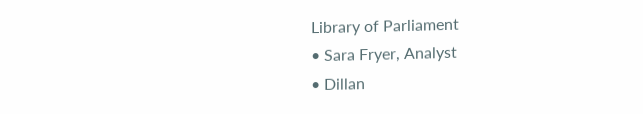Library of Parliament
• Sara Fryer, Analyst
• Dillan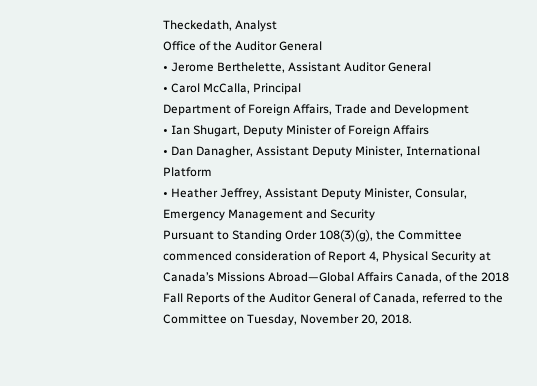Theckedath, Analyst
Office of the Auditor General
• Jerome Berthelette, Assistant Auditor General
• Carol McCalla, Principal
Department of Foreign Affairs, Trade and Development
• Ian Shugart, Deputy Minister of Foreign Affairs
• Dan Danagher, Assistant Deputy Minister, International Platform
• Heather Jeffrey, Assistant Deputy Minister, Consular, Emergency Management and Security
Pursuant to Standing Order 108(3)(g), the Committee commenced consideration of Report 4, Physical Security at Canada’s Missions Abroad—Global Affairs Canada, of the 2018 Fall Reports of the Auditor General of Canada, referred to the Committee on Tuesday, November 20, 2018.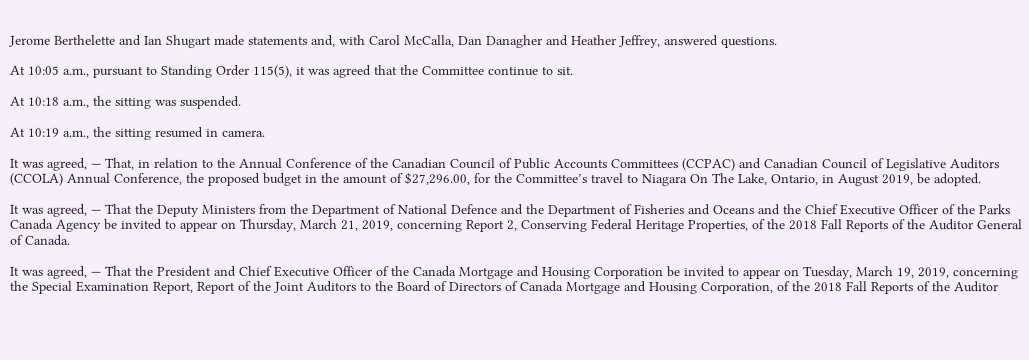Jerome Berthelette and Ian Shugart made statements and, with Carol McCalla, Dan Danagher and Heather Jeffrey, answered questions.

At 10:05 a.m., pursuant to Standing Order 115(5), it was agreed that the Committee continue to sit.

At 10:18 a.m., the sitting was suspended.

At 10:19 a.m., the sitting resumed in camera.

It was agreed, — That, in relation to the Annual Conference of the Canadian Council of Public Accounts Committees (CCPAC) and Canadian Council of Legislative Auditors (CCOLA) Annual Conference, the proposed budget in the amount of $27,296.00, for the Committee’s travel to Niagara On The Lake, Ontario, in August 2019, be adopted.

It was agreed, — That the Deputy Ministers from the Department of National Defence and the Department of Fisheries and Oceans and the Chief Executive Officer of the Parks Canada Agency be invited to appear on Thursday, March 21, 2019, concerning Report 2, Conserving Federal Heritage Properties, of the 2018 Fall Reports of the Auditor General of Canada.

It was agreed, — That the President and Chief Executive Officer of the Canada Mortgage and Housing Corporation be invited to appear on Tuesday, March 19, 2019, concerning the Special Examination Report, Report of the Joint Auditors to the Board of Directors of Canada Mortgage and Housing Corporation, of the 2018 Fall Reports of the Auditor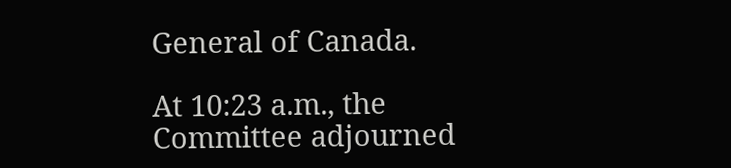General of Canada.

At 10:23 a.m., the Committee adjourned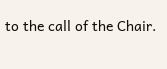to the call of the Chair.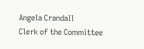Angela Crandall
Clerk of the Committee